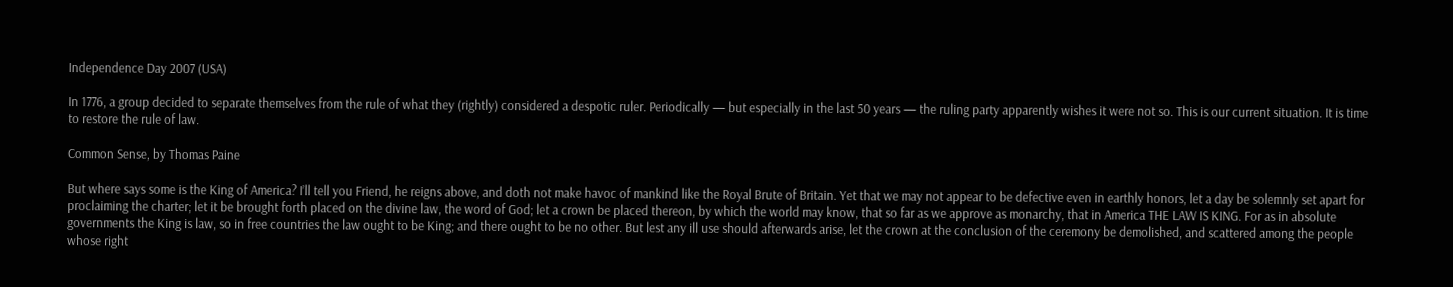Independence Day 2007 (USA)

In 1776, a group decided to separate themselves from the rule of what they (rightly) considered a despotic ruler. Periodically — but especially in the last 50 years — the ruling party apparently wishes it were not so. This is our current situation. It is time to restore the rule of law.

Common Sense, by Thomas Paine

But where says some is the King of America? I’ll tell you Friend, he reigns above, and doth not make havoc of mankind like the Royal Brute of Britain. Yet that we may not appear to be defective even in earthly honors, let a day be solemnly set apart for proclaiming the charter; let it be brought forth placed on the divine law, the word of God; let a crown be placed thereon, by which the world may know, that so far as we approve as monarchy, that in America THE LAW IS KING. For as in absolute governments the King is law, so in free countries the law ought to be King; and there ought to be no other. But lest any ill use should afterwards arise, let the crown at the conclusion of the ceremony be demolished, and scattered among the people whose right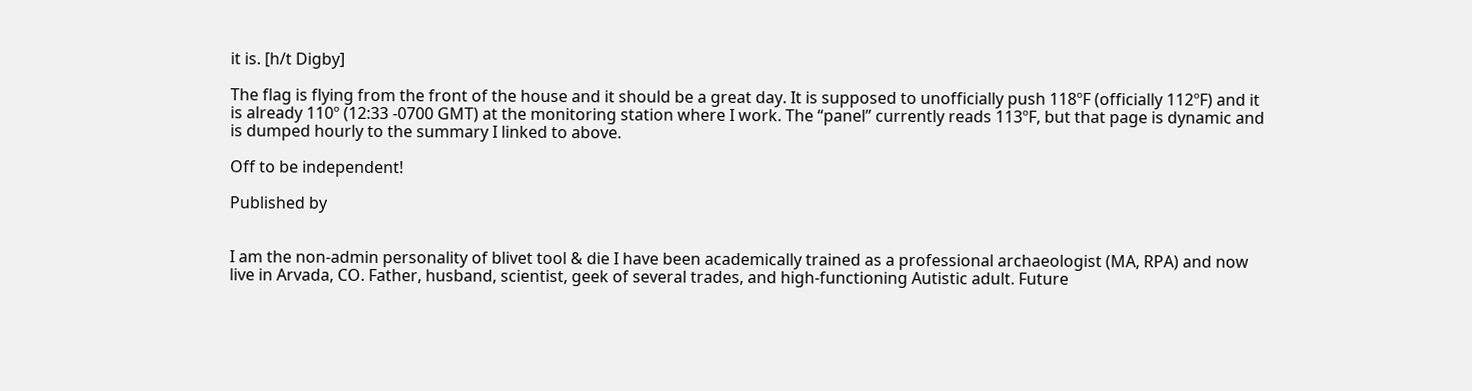it is. [h/t Digby]

The flag is flying from the front of the house and it should be a great day. It is supposed to unofficially push 118ºF (officially 112ºF) and it is already 110º (12:33 -0700 GMT) at the monitoring station where I work. The “panel” currently reads 113ºF, but that page is dynamic and is dumped hourly to the summary I linked to above.

Off to be independent!

Published by


I am the non-admin personality of blivet tool & die I have been academically trained as a professional archaeologist (MA, RPA) and now live in Arvada, CO. Father, husband, scientist, geek of several trades, and high-functioning Autistic adult. Future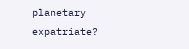planetary expatriate?